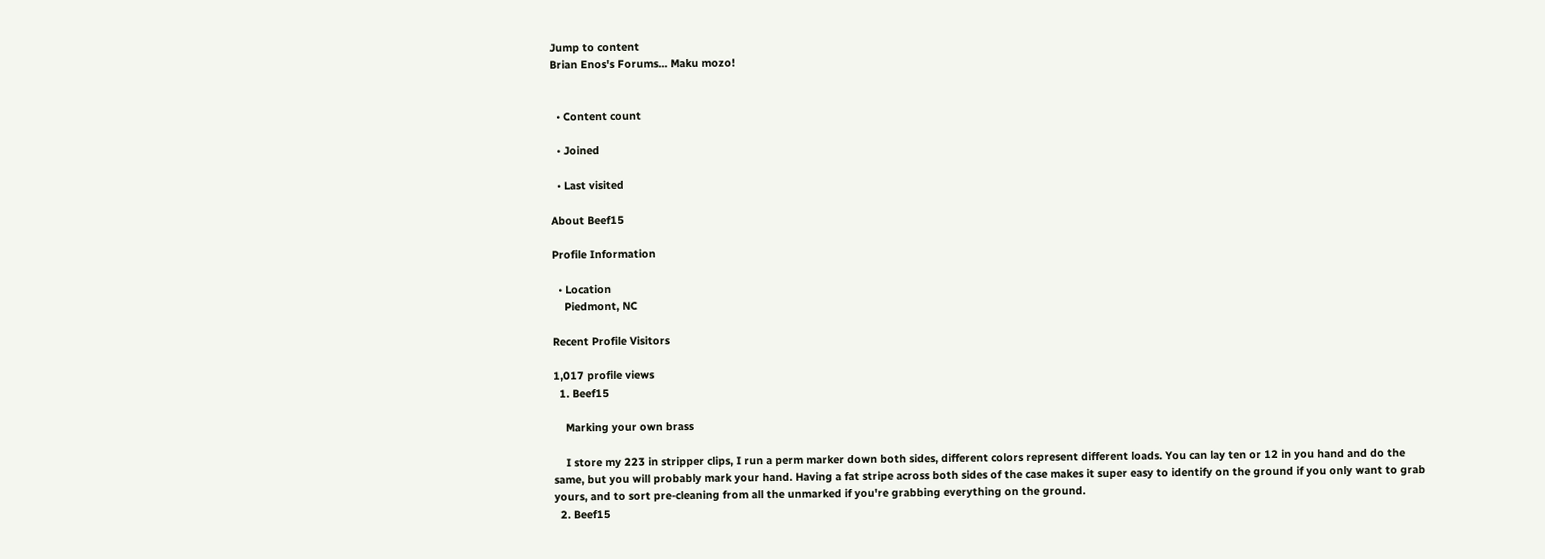Jump to content
Brian Enos's Forums... Maku mozo!


  • Content count

  • Joined

  • Last visited

About Beef15

Profile Information

  • Location
    Piedmont, NC

Recent Profile Visitors

1,017 profile views
  1. Beef15

    Marking your own brass

    I store my 223 in stripper clips, I run a perm marker down both sides, different colors represent different loads. You can lay ten or 12 in you hand and do the same, but you will probably mark your hand. Having a fat stripe across both sides of the case makes it super easy to identify on the ground if you only want to grab yours, and to sort pre-cleaning from all the unmarked if you're grabbing everything on the ground.
  2. Beef15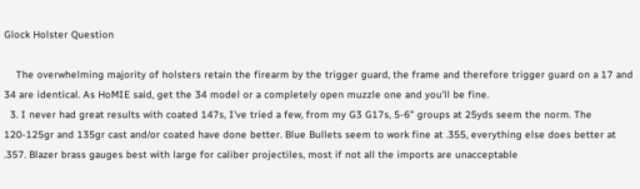Glock Holster Question

    The overwhelming majority of holsters retain the firearm by the trigger guard, the frame and therefore trigger guard on a 17 and 34 are identical. As HoMIE said, get the 34 model or a completely open muzzle one and you'll be fine.
  3. I never had great results with coated 147s, I've tried a few, from my G3 G17s, 5-6" groups at 25yds seem the norm. The 120-125gr and 135gr cast and/or coated have done better. Blue Bullets seem to work fine at .355, everything else does better at .357. Blazer brass gauges best with large for caliber projectiles, most if not all the imports are unacceptable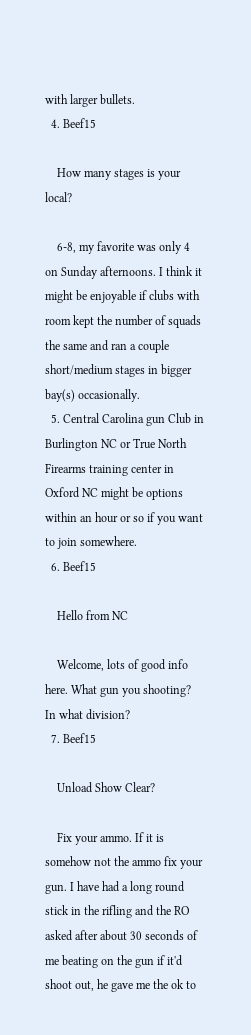with larger bullets.
  4. Beef15

    How many stages is your local?

    6-8, my favorite was only 4 on Sunday afternoons. I think it might be enjoyable if clubs with room kept the number of squads the same and ran a couple short/medium stages in bigger bay(s) occasionally.
  5. Central Carolina gun Club in Burlington NC or True North Firearms training center in Oxford NC might be options within an hour or so if you want to join somewhere.
  6. Beef15

    Hello from NC

    Welcome, lots of good info here. What gun you shooting? In what division?
  7. Beef15

    Unload Show Clear?

    Fix your ammo. If it is somehow not the ammo fix your gun. I have had a long round stick in the rifling and the RO asked after about 30 seconds of me beating on the gun if it'd shoot out, he gave me the ok to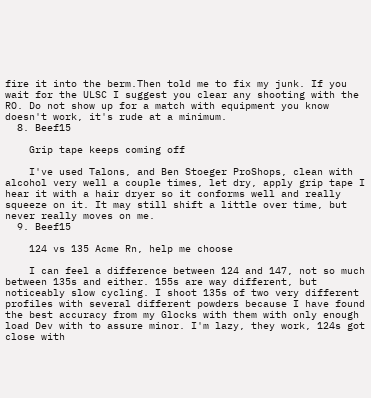fire it into the berm.Then told me to fix my junk. If you wait for the ULSC I suggest you clear any shooting with the RO. Do not show up for a match with equipment you know doesn't work, it's rude at a minimum.
  8. Beef15

    Grip tape keeps coming off

    I've used Talons, and Ben Stoeger ProShops, clean with alcohol very well a couple times, let dry, apply grip tape I hear it with a hair dryer so it conforms well and really squeeze on it. It may still shift a little over time, but never really moves on me.
  9. Beef15

    124 vs 135 Acme Rn, help me choose

    I can feel a difference between 124 and 147, not so much between 135s and either. 155s are way different, but noticeably slow cycling. I shoot 135s of two very different profiles with several different powders because I have found the best accuracy from my Glocks with them with only enough load Dev with to assure minor. I'm lazy, they work, 124s got close with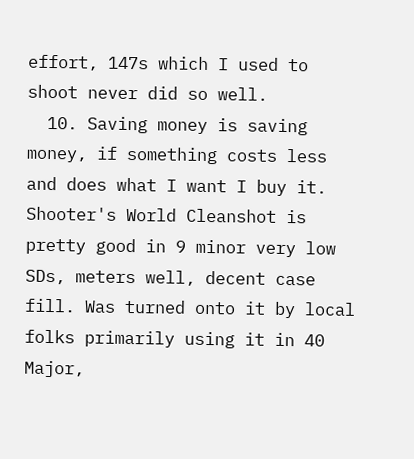effort, 147s which I used to shoot never did so well.
  10. Saving money is saving money, if something costs less and does what I want I buy it. Shooter's World Cleanshot is pretty good in 9 minor very low SDs, meters well, decent case fill. Was turned onto it by local folks primarily using it in 40 Major,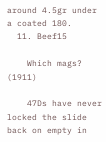around 4.5gr under a coated 180.
  11. Beef15

    Which mags? (1911)

    47Ds have never locked the slide back on empty in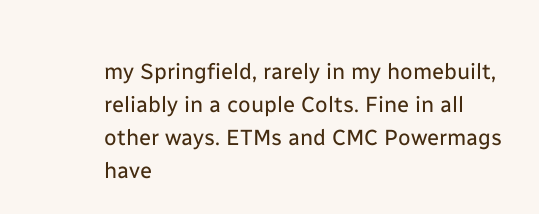my Springfield, rarely in my homebuilt, reliably in a couple Colts. Fine in all other ways. ETMs and CMC Powermags have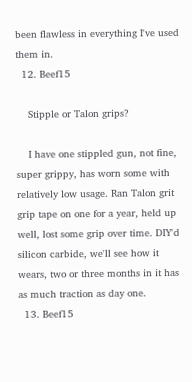been flawless in everything I've used them in.
  12. Beef15

    Stipple or Talon grips?

    I have one stippled gun, not fine, super grippy, has worn some with relatively low usage. Ran Talon grit grip tape on one for a year, held up well, lost some grip over time. DIY'd silicon carbide, we'll see how it wears, two or three months in it has as much traction as day one.
  13. Beef15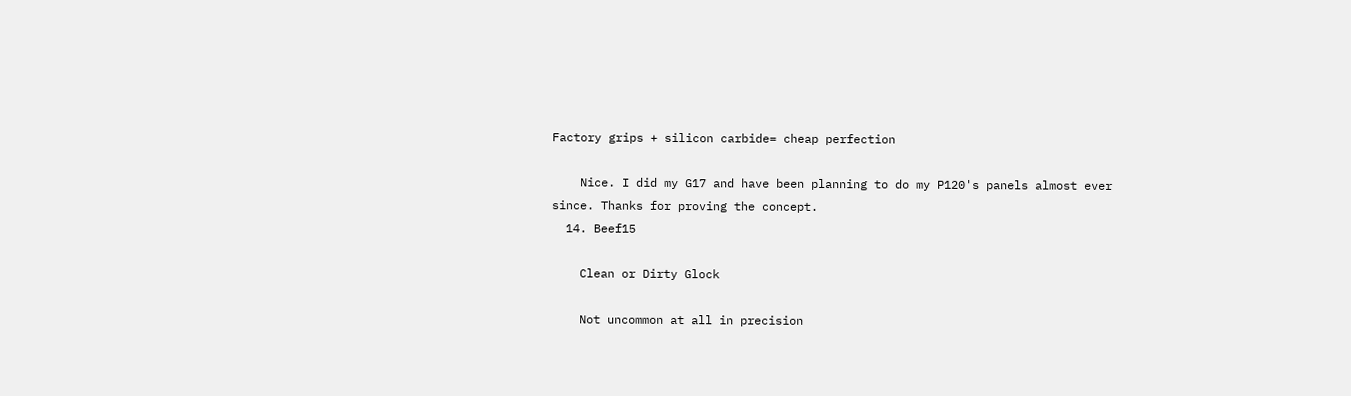Factory grips + silicon carbide= cheap perfection

    Nice. I did my G17 and have been planning to do my P120's panels almost ever since. Thanks for proving the concept.
  14. Beef15

    Clean or Dirty Glock

    Not uncommon at all in precision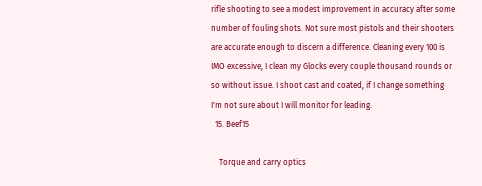rifle shooting to see a modest improvement in accuracy after some number of fouling shots. Not sure most pistols and their shooters are accurate enough to discern a difference. Cleaning every 100 is IMO excessive, I clean my Glocks every couple thousand rounds or so without issue. I shoot cast and coated, if I change something I'm not sure about I will monitor for leading.
  15. Beef15

    Torque and carry optics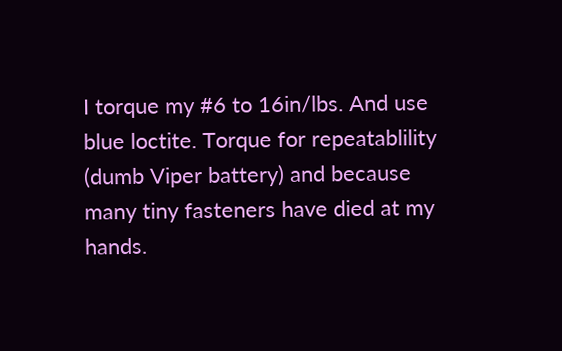I torque my #6 to 16in/lbs. And use blue loctite. Torque for repeatablility (dumb Viper battery) and because many tiny fasteners have died at my hands.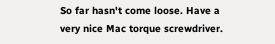So far hasn't come loose. Have a very nice Mac torque screwdriver.